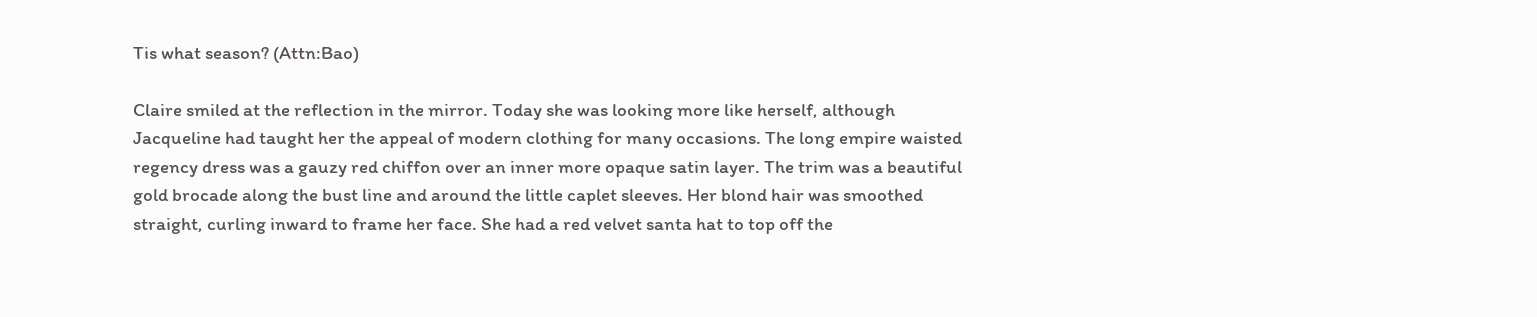Tis what season? (Attn:Bao)

Claire smiled at the reflection in the mirror. Today she was looking more like herself, although Jacqueline had taught her the appeal of modern clothing for many occasions. The long empire waisted regency dress was a gauzy red chiffon over an inner more opaque satin layer. The trim was a beautiful gold brocade along the bust line and around the little caplet sleeves. Her blond hair was smoothed straight, curling inward to frame her face. She had a red velvet santa hat to top off the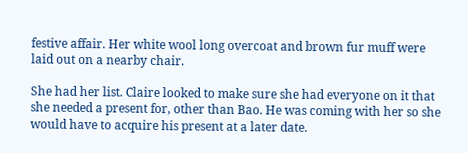festive affair. Her white wool long overcoat and brown fur muff were laid out on a nearby chair.

She had her list. Claire looked to make sure she had everyone on it that she needed a present for, other than Bao. He was coming with her so she would have to acquire his present at a later date.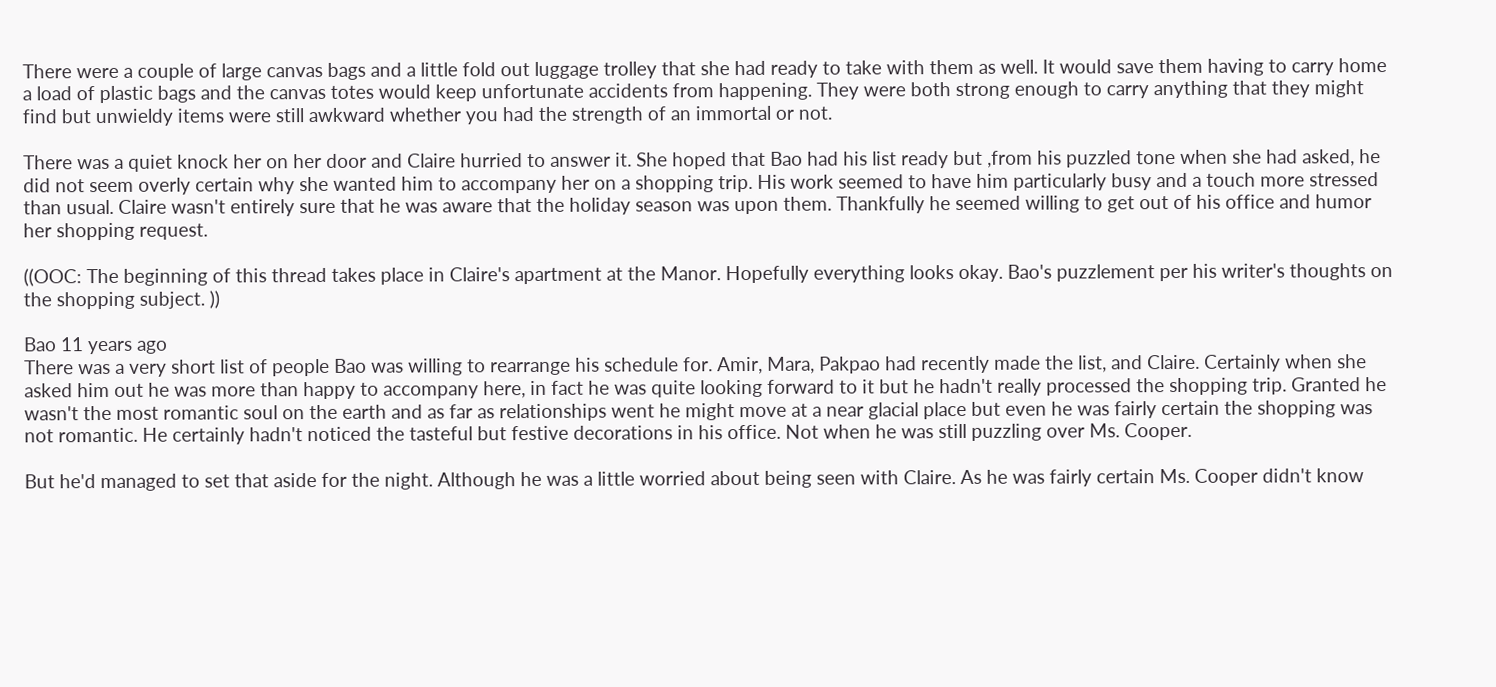There were a couple of large canvas bags and a little fold out luggage trolley that she had ready to take with them as well. It would save them having to carry home a load of plastic bags and the canvas totes would keep unfortunate accidents from happening. They were both strong enough to carry anything that they might find but unwieldy items were still awkward whether you had the strength of an immortal or not.

There was a quiet knock her on her door and Claire hurried to answer it. She hoped that Bao had his list ready but ,from his puzzled tone when she had asked, he did not seem overly certain why she wanted him to accompany her on a shopping trip. His work seemed to have him particularly busy and a touch more stressed than usual. Claire wasn't entirely sure that he was aware that the holiday season was upon them. Thankfully he seemed willing to get out of his office and humor her shopping request.

((OOC: The beginning of this thread takes place in Claire's apartment at the Manor. Hopefully everything looks okay. Bao's puzzlement per his writer's thoughts on the shopping subject. ))

Bao 11 years ago
There was a very short list of people Bao was willing to rearrange his schedule for. Amir, Mara, Pakpao had recently made the list, and Claire. Certainly when she asked him out he was more than happy to accompany here, in fact he was quite looking forward to it but he hadn't really processed the shopping trip. Granted he wasn't the most romantic soul on the earth and as far as relationships went he might move at a near glacial place but even he was fairly certain the shopping was not romantic. He certainly hadn't noticed the tasteful but festive decorations in his office. Not when he was still puzzling over Ms. Cooper.

But he'd managed to set that aside for the night. Although he was a little worried about being seen with Claire. As he was fairly certain Ms. Cooper didn't know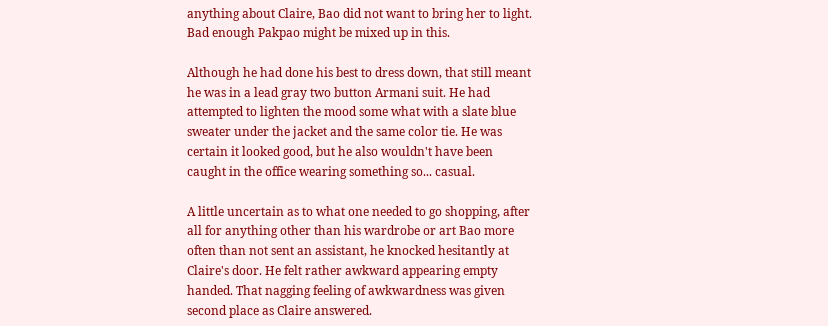anything about Claire, Bao did not want to bring her to light. Bad enough Pakpao might be mixed up in this.

Although he had done his best to dress down, that still meant he was in a lead gray two button Armani suit. He had attempted to lighten the mood some what with a slate blue sweater under the jacket and the same color tie. He was certain it looked good, but he also wouldn't have been caught in the office wearing something so... casual.

A little uncertain as to what one needed to go shopping, after all for anything other than his wardrobe or art Bao more often than not sent an assistant, he knocked hesitantly at Claire's door. He felt rather awkward appearing empty handed. That nagging feeling of awkwardness was given second place as Claire answered.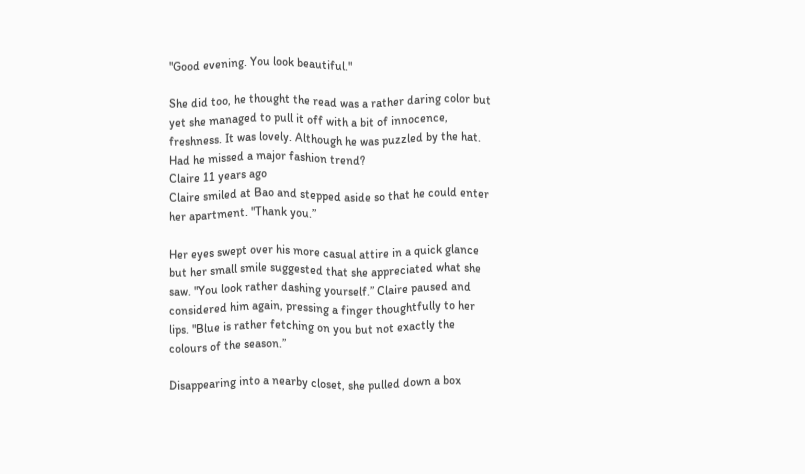"Good evening. You look beautiful."

She did too, he thought the read was a rather daring color but yet she managed to pull it off with a bit of innocence, freshness. It was lovely. Although he was puzzled by the hat. Had he missed a major fashion trend?
Claire 11 years ago
Claire smiled at Bao and stepped aside so that he could enter her apartment. "Thank you.”

Her eyes swept over his more casual attire in a quick glance but her small smile suggested that she appreciated what she saw. "You look rather dashing yourself.” Claire paused and considered him again, pressing a finger thoughtfully to her lips. "Blue is rather fetching on you but not exactly the colours of the season.”

Disappearing into a nearby closet, she pulled down a box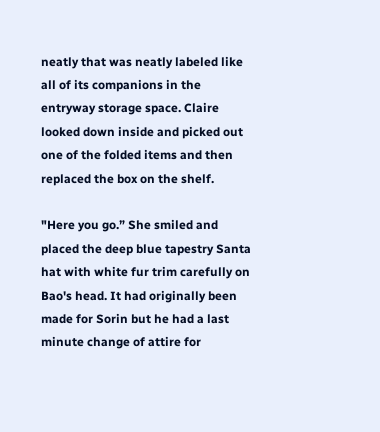neatly that was neatly labeled like all of its companions in the entryway storage space. Claire looked down inside and picked out one of the folded items and then replaced the box on the shelf.

"Here you go.” She smiled and placed the deep blue tapestry Santa hat with white fur trim carefully on Bao's head. It had originally been made for Sorin but he had a last minute change of attire for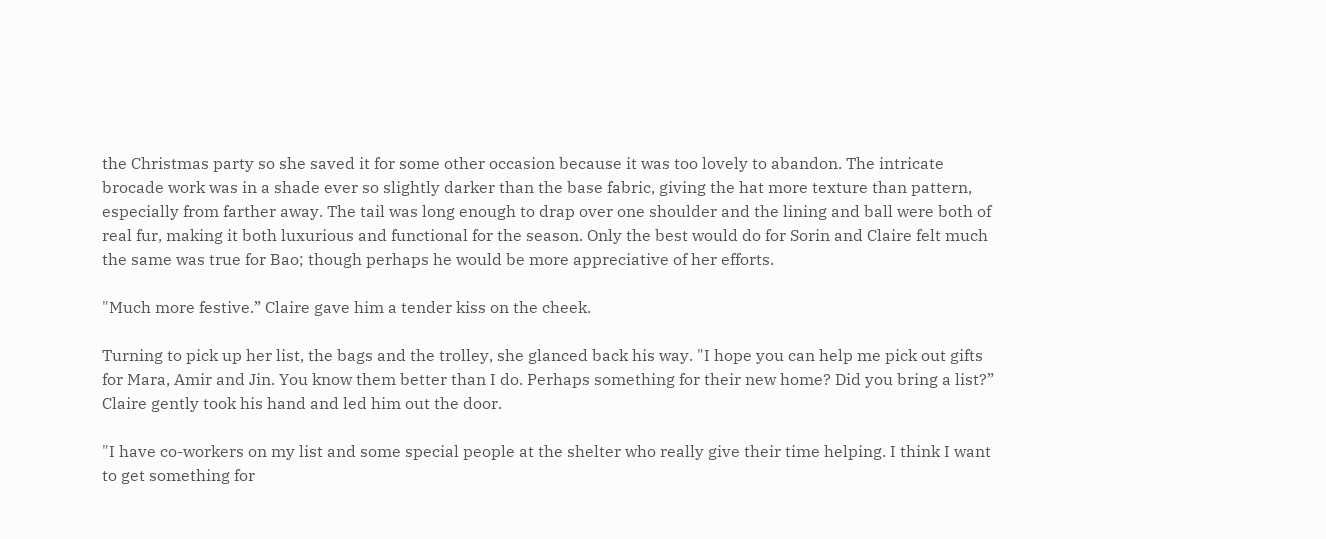the Christmas party so she saved it for some other occasion because it was too lovely to abandon. The intricate brocade work was in a shade ever so slightly darker than the base fabric, giving the hat more texture than pattern, especially from farther away. The tail was long enough to drap over one shoulder and the lining and ball were both of real fur, making it both luxurious and functional for the season. Only the best would do for Sorin and Claire felt much the same was true for Bao; though perhaps he would be more appreciative of her efforts.

"Much more festive.” Claire gave him a tender kiss on the cheek.

Turning to pick up her list, the bags and the trolley, she glanced back his way. "I hope you can help me pick out gifts for Mara, Amir and Jin. You know them better than I do. Perhaps something for their new home? Did you bring a list?” Claire gently took his hand and led him out the door.

"I have co-workers on my list and some special people at the shelter who really give their time helping. I think I want to get something for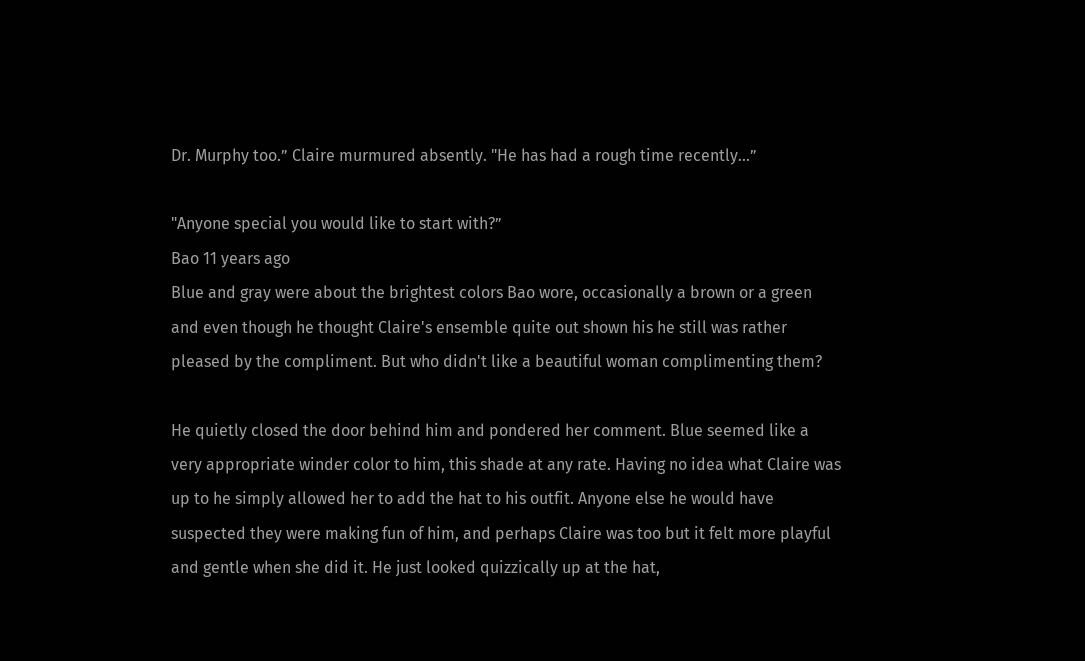Dr. Murphy too.” Claire murmured absently. "He has had a rough time recently...”

"Anyone special you would like to start with?”
Bao 11 years ago
Blue and gray were about the brightest colors Bao wore, occasionally a brown or a green and even though he thought Claire's ensemble quite out shown his he still was rather pleased by the compliment. But who didn't like a beautiful woman complimenting them?

He quietly closed the door behind him and pondered her comment. Blue seemed like a very appropriate winder color to him, this shade at any rate. Having no idea what Claire was up to he simply allowed her to add the hat to his outfit. Anyone else he would have suspected they were making fun of him, and perhaps Claire was too but it felt more playful and gentle when she did it. He just looked quizzically up at the hat,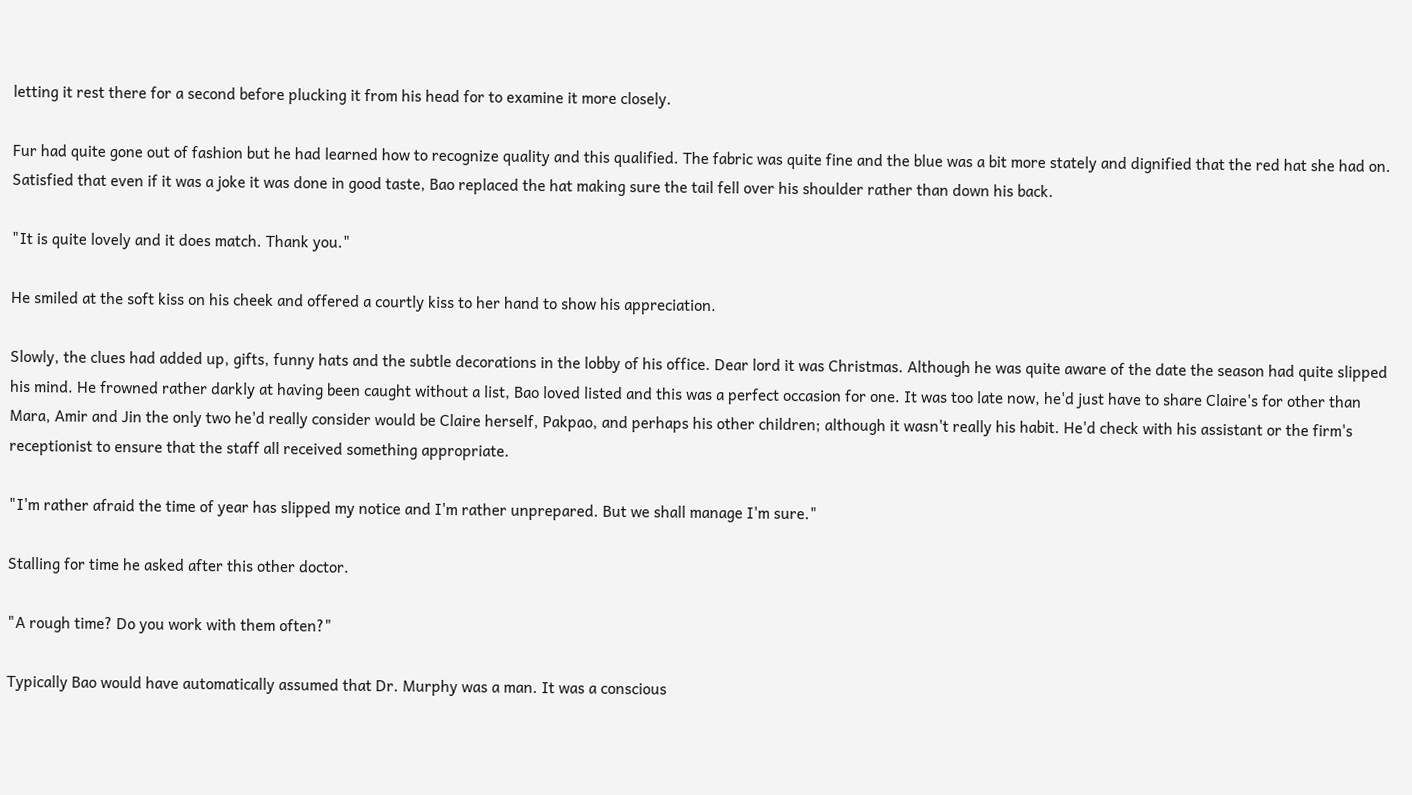letting it rest there for a second before plucking it from his head for to examine it more closely.

Fur had quite gone out of fashion but he had learned how to recognize quality and this qualified. The fabric was quite fine and the blue was a bit more stately and dignified that the red hat she had on. Satisfied that even if it was a joke it was done in good taste, Bao replaced the hat making sure the tail fell over his shoulder rather than down his back.

"It is quite lovely and it does match. Thank you."

He smiled at the soft kiss on his cheek and offered a courtly kiss to her hand to show his appreciation.

Slowly, the clues had added up, gifts, funny hats and the subtle decorations in the lobby of his office. Dear lord it was Christmas. Although he was quite aware of the date the season had quite slipped his mind. He frowned rather darkly at having been caught without a list, Bao loved listed and this was a perfect occasion for one. It was too late now, he'd just have to share Claire's for other than Mara, Amir and Jin the only two he'd really consider would be Claire herself, Pakpao, and perhaps his other children; although it wasn't really his habit. He'd check with his assistant or the firm's receptionist to ensure that the staff all received something appropriate.

"I'm rather afraid the time of year has slipped my notice and I'm rather unprepared. But we shall manage I'm sure."

Stalling for time he asked after this other doctor.

"A rough time? Do you work with them often?"

Typically Bao would have automatically assumed that Dr. Murphy was a man. It was a conscious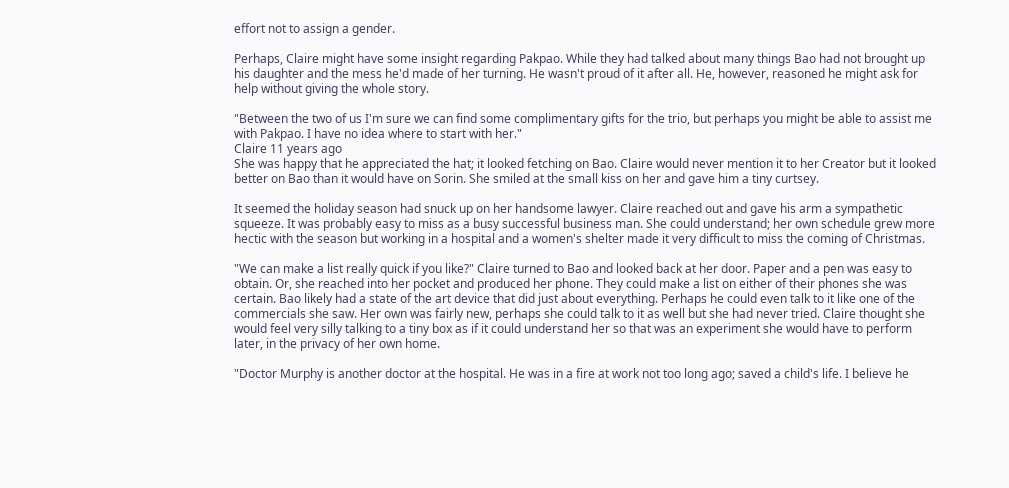effort not to assign a gender.

Perhaps, Claire might have some insight regarding Pakpao. While they had talked about many things Bao had not brought up his daughter and the mess he'd made of her turning. He wasn't proud of it after all. He, however, reasoned he might ask for help without giving the whole story.

"Between the two of us I'm sure we can find some complimentary gifts for the trio, but perhaps you might be able to assist me with Pakpao. I have no idea where to start with her."
Claire 11 years ago
She was happy that he appreciated the hat; it looked fetching on Bao. Claire would never mention it to her Creator but it looked better on Bao than it would have on Sorin. She smiled at the small kiss on her and gave him a tiny curtsey.

It seemed the holiday season had snuck up on her handsome lawyer. Claire reached out and gave his arm a sympathetic squeeze. It was probably easy to miss as a busy successful business man. She could understand; her own schedule grew more hectic with the season but working in a hospital and a women's shelter made it very difficult to miss the coming of Christmas.

"We can make a list really quick if you like?" Claire turned to Bao and looked back at her door. Paper and a pen was easy to obtain. Or, she reached into her pocket and produced her phone. They could make a list on either of their phones she was certain. Bao likely had a state of the art device that did just about everything. Perhaps he could even talk to it like one of the commercials she saw. Her own was fairly new, perhaps she could talk to it as well but she had never tried. Claire thought she would feel very silly talking to a tiny box as if it could understand her so that was an experiment she would have to perform later, in the privacy of her own home.

"Doctor Murphy is another doctor at the hospital. He was in a fire at work not too long ago; saved a child's life. I believe he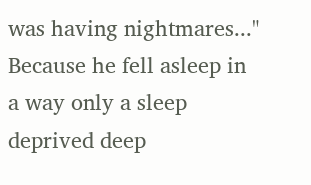was having nightmares..." Because he fell asleep in a way only a sleep deprived deep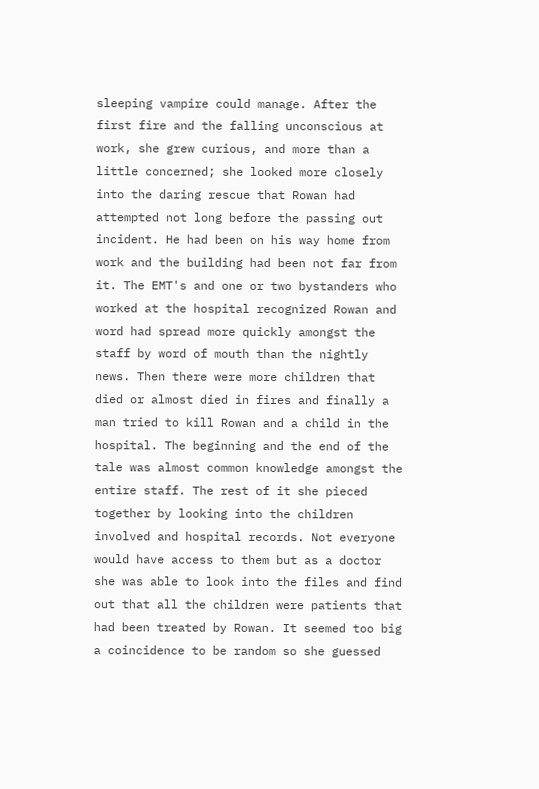sleeping vampire could manage. After the first fire and the falling unconscious at work, she grew curious, and more than a little concerned; she looked more closely into the daring rescue that Rowan had attempted not long before the passing out incident. He had been on his way home from work and the building had been not far from it. The EMT's and one or two bystanders who worked at the hospital recognized Rowan and word had spread more quickly amongst the staff by word of mouth than the nightly news. Then there were more children that died or almost died in fires and finally a man tried to kill Rowan and a child in the hospital. The beginning and the end of the tale was almost common knowledge amongst the entire staff. The rest of it she pieced together by looking into the children involved and hospital records. Not everyone would have access to them but as a doctor she was able to look into the files and find out that all the children were patients that had been treated by Rowan. It seemed too big a coincidence to be random so she guessed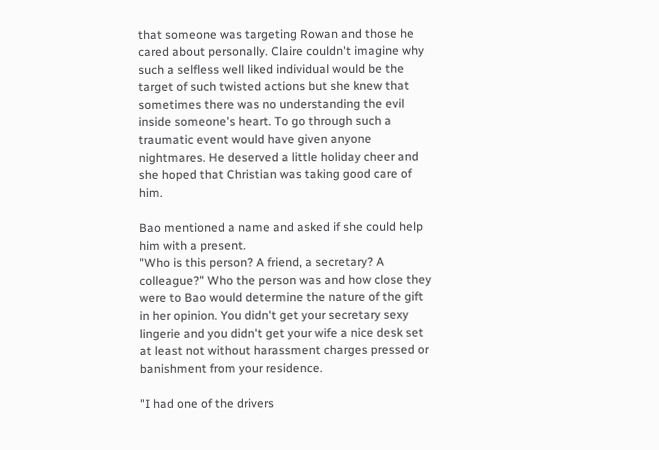that someone was targeting Rowan and those he cared about personally. Claire couldn't imagine why such a selfless well liked individual would be the target of such twisted actions but she knew that sometimes there was no understanding the evil inside someone's heart. To go through such a traumatic event would have given anyone nightmares. He deserved a little holiday cheer and she hoped that Christian was taking good care of him.

Bao mentioned a name and asked if she could help him with a present.
"Who is this person? A friend, a secretary? A colleague?" Who the person was and how close they were to Bao would determine the nature of the gift in her opinion. You didn't get your secretary sexy lingerie and you didn't get your wife a nice desk set at least not without harassment charges pressed or banishment from your residence.

"I had one of the drivers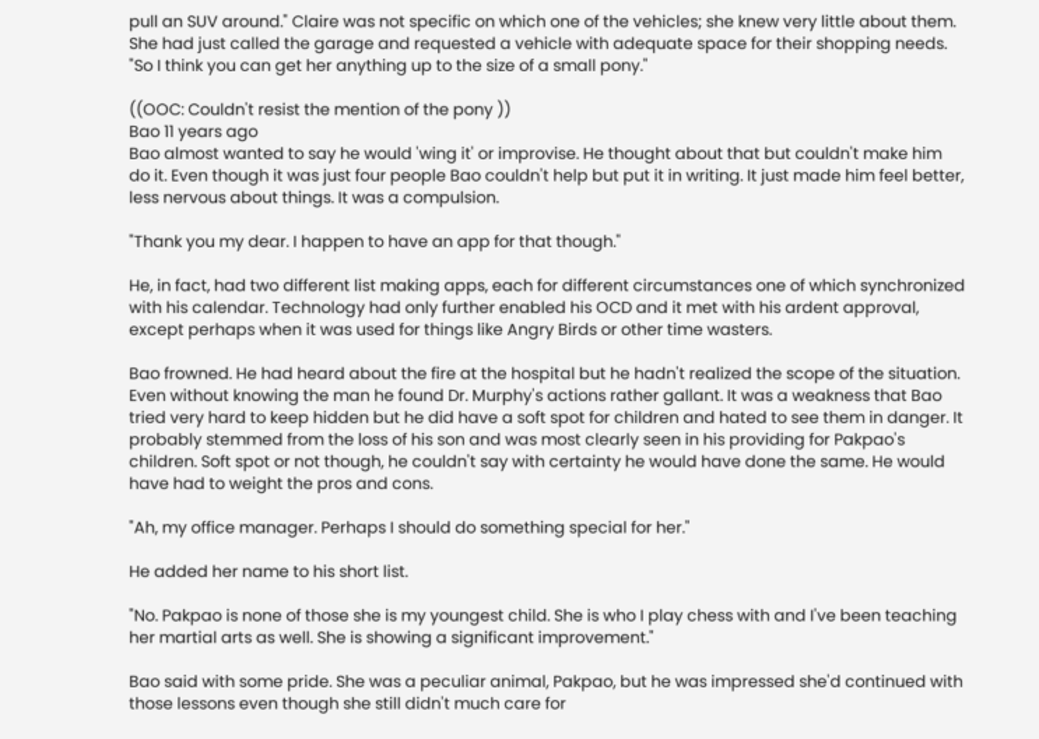pull an SUV around." Claire was not specific on which one of the vehicles; she knew very little about them. She had just called the garage and requested a vehicle with adequate space for their shopping needs. "So I think you can get her anything up to the size of a small pony."

((OOC: Couldn't resist the mention of the pony ))
Bao 11 years ago
Bao almost wanted to say he would 'wing it' or improvise. He thought about that but couldn't make him do it. Even though it was just four people Bao couldn't help but put it in writing. It just made him feel better, less nervous about things. It was a compulsion.

"Thank you my dear. I happen to have an app for that though."

He, in fact, had two different list making apps, each for different circumstances one of which synchronized with his calendar. Technology had only further enabled his OCD and it met with his ardent approval, except perhaps when it was used for things like Angry Birds or other time wasters.

Bao frowned. He had heard about the fire at the hospital but he hadn't realized the scope of the situation. Even without knowing the man he found Dr. Murphy's actions rather gallant. It was a weakness that Bao tried very hard to keep hidden but he did have a soft spot for children and hated to see them in danger. It probably stemmed from the loss of his son and was most clearly seen in his providing for Pakpao's children. Soft spot or not though, he couldn't say with certainty he would have done the same. He would have had to weight the pros and cons.

"Ah, my office manager. Perhaps I should do something special for her."

He added her name to his short list.

"No. Pakpao is none of those she is my youngest child. She is who I play chess with and I've been teaching her martial arts as well. She is showing a significant improvement."

Bao said with some pride. She was a peculiar animal, Pakpao, but he was impressed she'd continued with those lessons even though she still didn't much care for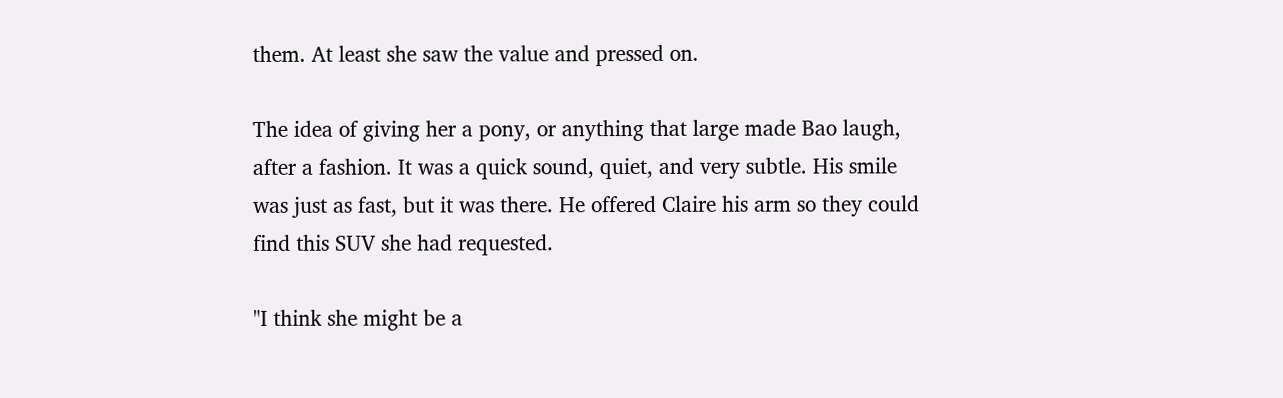them. At least she saw the value and pressed on.

The idea of giving her a pony, or anything that large made Bao laugh, after a fashion. It was a quick sound, quiet, and very subtle. His smile was just as fast, but it was there. He offered Claire his arm so they could find this SUV she had requested.

"I think she might be a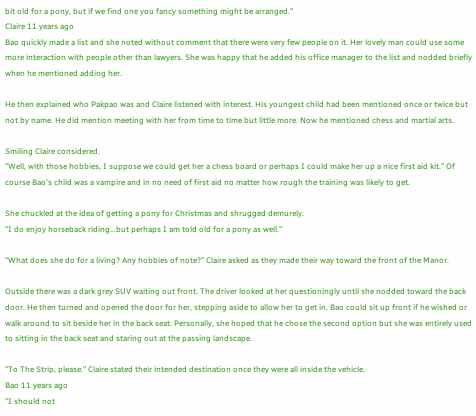bit old for a pony, but if we find one you fancy something might be arranged."
Claire 11 years ago
Bao quickly made a list and she noted without comment that there were very few people on it. Her lovely man could use some more interaction with people other than lawyers. She was happy that he added his office manager to the list and nodded briefly when he mentioned adding her.

He then explained who Pakpao was and Claire listened with interest. His youngest child had been mentioned once or twice but not by name. He did mention meeting with her from time to time but little more. Now he mentioned chess and martial arts.

Smiling Claire considered.
"Well, with those hobbies, I suppose we could get her a chess board or perhaps I could make her up a nice first aid kit.” Of course Bao's child was a vampire and in no need of first aid no matter how rough the training was likely to get.

She chuckled at the idea of getting a pony for Christmas and shrugged demurely.
"I do enjoy horseback riding...but perhaps I am told old for a pony as well."

"What does she do for a living? Any hobbies of note?” Claire asked as they made their way toward the front of the Manor.

Outside there was a dark grey SUV waiting out front. The driver looked at her questioningly until she nodded toward the back door. He then turned and opened the door for her, stepping aside to allow her to get in. Bao could sit up front if he wished or walk around to sit beside her in the back seat. Personally, she hoped that he chose the second option but she was entirely used to sitting in the back seat and staring out at the passing landscape.

"To The Strip, please.” Claire stated their intended destination once they were all inside the vehicle.
Bao 11 years ago
"I should not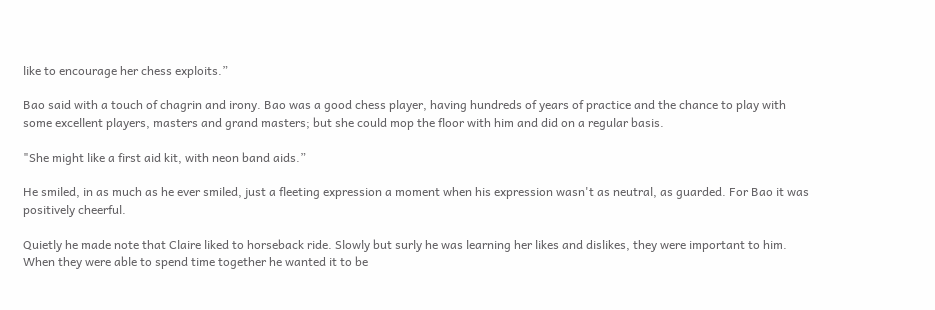like to encourage her chess exploits.”

Bao said with a touch of chagrin and irony. Bao was a good chess player, having hundreds of years of practice and the chance to play with some excellent players, masters and grand masters; but she could mop the floor with him and did on a regular basis.

"She might like a first aid kit, with neon band aids.”

He smiled, in as much as he ever smiled, just a fleeting expression a moment when his expression wasn't as neutral, as guarded. For Bao it was positively cheerful.

Quietly he made note that Claire liked to horseback ride. Slowly but surly he was learning her likes and dislikes, they were important to him. When they were able to spend time together he wanted it to be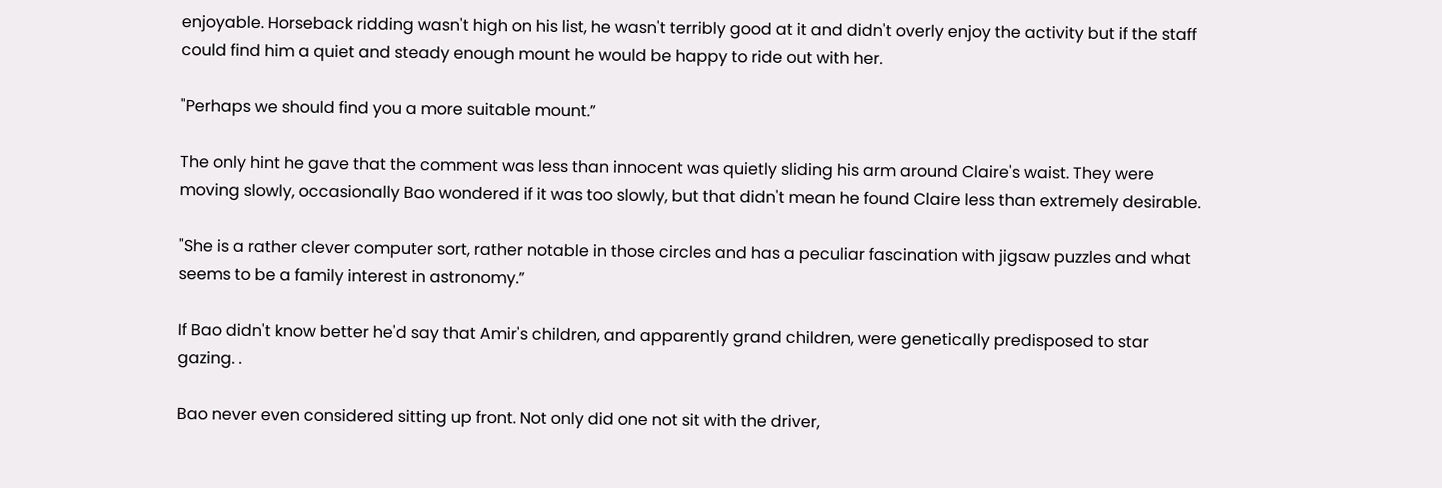enjoyable. Horseback ridding wasn't high on his list, he wasn't terribly good at it and didn't overly enjoy the activity but if the staff could find him a quiet and steady enough mount he would be happy to ride out with her.

"Perhaps we should find you a more suitable mount.”

The only hint he gave that the comment was less than innocent was quietly sliding his arm around Claire's waist. They were moving slowly, occasionally Bao wondered if it was too slowly, but that didn't mean he found Claire less than extremely desirable.

"She is a rather clever computer sort, rather notable in those circles and has a peculiar fascination with jigsaw puzzles and what seems to be a family interest in astronomy.”

If Bao didn't know better he'd say that Amir's children, and apparently grand children, were genetically predisposed to star gazing. .

Bao never even considered sitting up front. Not only did one not sit with the driver,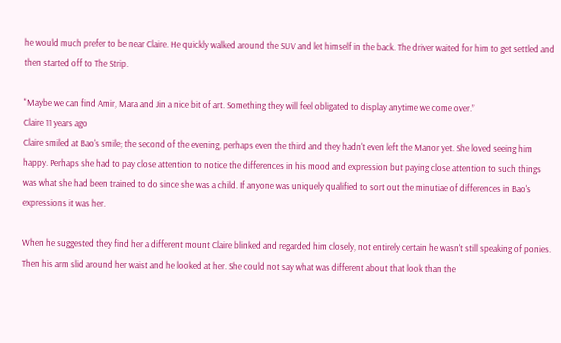he would much prefer to be near Claire. He quickly walked around the SUV and let himself in the back. The driver waited for him to get settled and then started off to The Strip.

"Maybe we can find Amir, Mara and Jin a nice bit of art. Something they will feel obligated to display anytime we come over.”
Claire 11 years ago
Claire smiled at Bao's smile; the second of the evening, perhaps even the third and they hadn't even left the Manor yet. She loved seeing him happy. Perhaps she had to pay close attention to notice the differences in his mood and expression but paying close attention to such things was what she had been trained to do since she was a child. If anyone was uniquely qualified to sort out the minutiae of differences in Bao's expressions it was her.

When he suggested they find her a different mount Claire blinked and regarded him closely, not entirely certain he wasn't still speaking of ponies. Then his arm slid around her waist and he looked at her. She could not say what was different about that look than the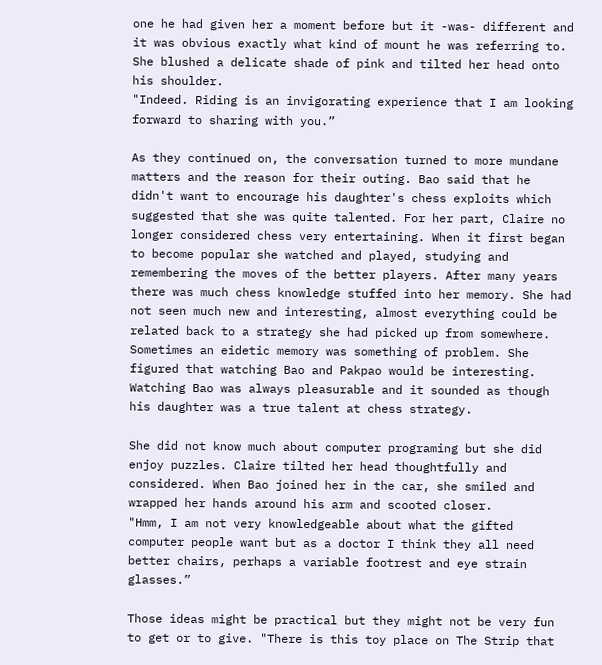one he had given her a moment before but it -was- different and it was obvious exactly what kind of mount he was referring to. She blushed a delicate shade of pink and tilted her head onto his shoulder.
"Indeed. Riding is an invigorating experience that I am looking forward to sharing with you.”

As they continued on, the conversation turned to more mundane matters and the reason for their outing. Bao said that he didn't want to encourage his daughter's chess exploits which suggested that she was quite talented. For her part, Claire no longer considered chess very entertaining. When it first began to become popular she watched and played, studying and remembering the moves of the better players. After many years there was much chess knowledge stuffed into her memory. She had not seen much new and interesting, almost everything could be related back to a strategy she had picked up from somewhere. Sometimes an eidetic memory was something of problem. She figured that watching Bao and Pakpao would be interesting. Watching Bao was always pleasurable and it sounded as though his daughter was a true talent at chess strategy.

She did not know much about computer programing but she did enjoy puzzles. Claire tilted her head thoughtfully and considered. When Bao joined her in the car, she smiled and wrapped her hands around his arm and scooted closer.
"Hmm, I am not very knowledgeable about what the gifted computer people want but as a doctor I think they all need better chairs, perhaps a variable footrest and eye strain glasses.”

Those ideas might be practical but they might not be very fun to get or to give. "There is this toy place on The Strip that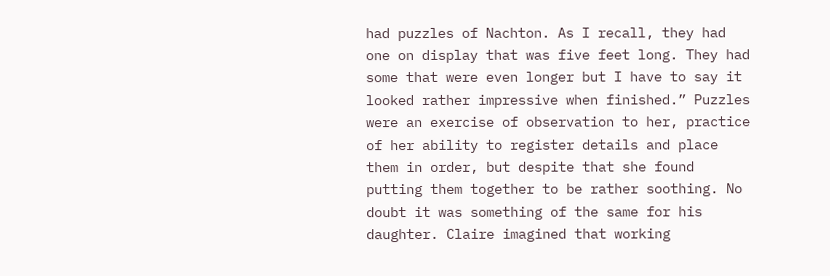had puzzles of Nachton. As I recall, they had one on display that was five feet long. They had some that were even longer but I have to say it looked rather impressive when finished.” Puzzles were an exercise of observation to her, practice of her ability to register details and place them in order, but despite that she found putting them together to be rather soothing. No doubt it was something of the same for his daughter. Claire imagined that working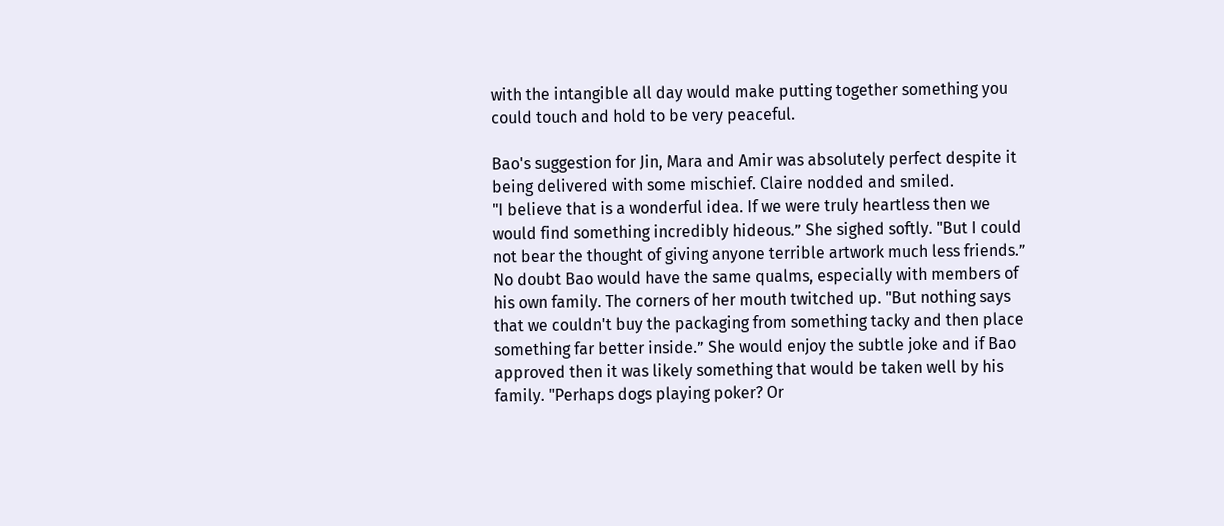with the intangible all day would make putting together something you could touch and hold to be very peaceful.

Bao's suggestion for Jin, Mara and Amir was absolutely perfect despite it being delivered with some mischief. Claire nodded and smiled.
"I believe that is a wonderful idea. If we were truly heartless then we would find something incredibly hideous.” She sighed softly. "But I could not bear the thought of giving anyone terrible artwork much less friends.” No doubt Bao would have the same qualms, especially with members of his own family. The corners of her mouth twitched up. "But nothing says that we couldn't buy the packaging from something tacky and then place something far better inside.” She would enjoy the subtle joke and if Bao approved then it was likely something that would be taken well by his family. "Perhaps dogs playing poker? Or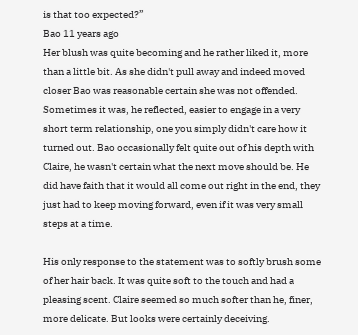is that too expected?”
Bao 11 years ago
Her blush was quite becoming and he rather liked it, more than a little bit. As she didn't pull away and indeed moved closer Bao was reasonable certain she was not offended. Sometimes it was, he reflected, easier to engage in a very short term relationship, one you simply didn't care how it turned out. Bao occasionally felt quite out of his depth with Claire, he wasn't certain what the next move should be. He did have faith that it would all come out right in the end, they just had to keep moving forward, even if it was very small steps at a time.

His only response to the statement was to softly brush some of her hair back. It was quite soft to the touch and had a pleasing scent. Claire seemed so much softer than he, finer, more delicate. But looks were certainly deceiving.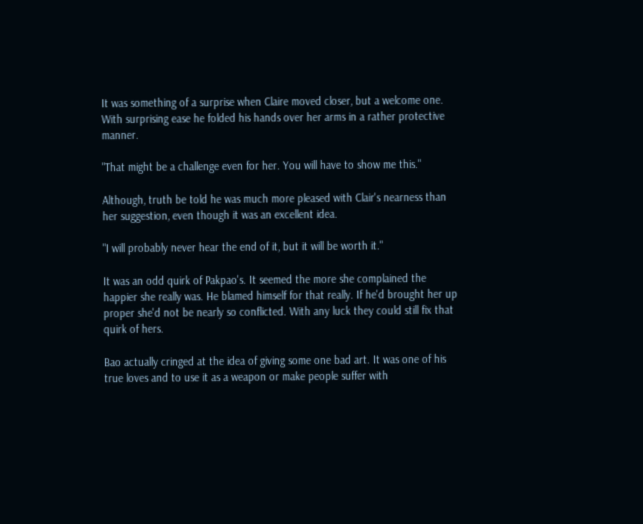It was something of a surprise when Claire moved closer, but a welcome one. With surprising ease he folded his hands over her arms in a rather protective manner.

"That might be a challenge even for her. You will have to show me this."

Although, truth be told he was much more pleased with Clair's nearness than her suggestion, even though it was an excellent idea.

"I will probably never hear the end of it, but it will be worth it."

It was an odd quirk of Pakpao's. It seemed the more she complained the happier she really was. He blamed himself for that really. If he'd brought her up proper she'd not be nearly so conflicted. With any luck they could still fix that quirk of hers.

Bao actually cringed at the idea of giving some one bad art. It was one of his true loves and to use it as a weapon or make people suffer with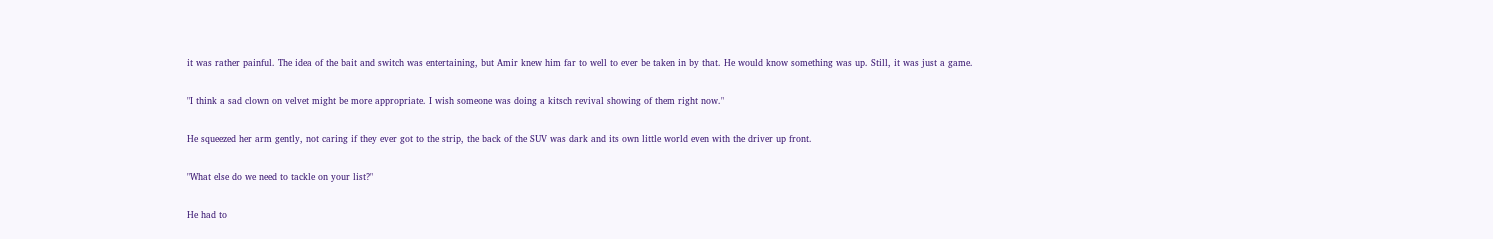it was rather painful. The idea of the bait and switch was entertaining, but Amir knew him far to well to ever be taken in by that. He would know something was up. Still, it was just a game.

"I think a sad clown on velvet might be more appropriate. I wish someone was doing a kitsch revival showing of them right now."

He squeezed her arm gently, not caring if they ever got to the strip, the back of the SUV was dark and its own little world even with the driver up front.

"What else do we need to tackle on your list?"

He had to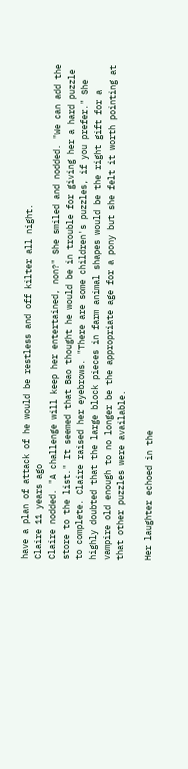have a plan of attack of he would be restless and off kilter all night.
Claire 11 years ago
Claire nodded. "A challenge will keep her entertained, non?" She smiled and nodded. "We can add the store to the list." It seemed that Bao thought he would be in trouble for giving her a hard puzzle to complete. Claire raised her eyebrows. "There are some children's puzzles, if you prefer." She highly doubted that the large block pieces in farm animal shapes would be the right gift for a vampire old enough to no longer be the appropriate age for a pony but she felt it worth pointing at that other puzzles were available.

Her laughter echoed in the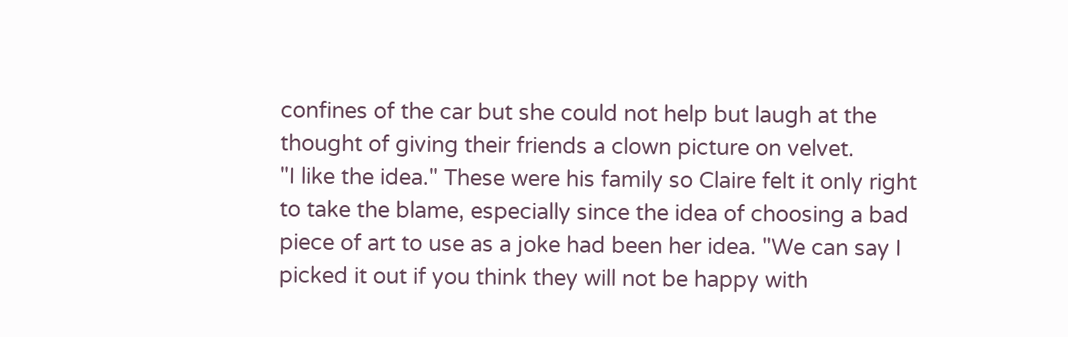confines of the car but she could not help but laugh at the thought of giving their friends a clown picture on velvet.
"I like the idea." These were his family so Claire felt it only right to take the blame, especially since the idea of choosing a bad piece of art to use as a joke had been her idea. "We can say I picked it out if you think they will not be happy with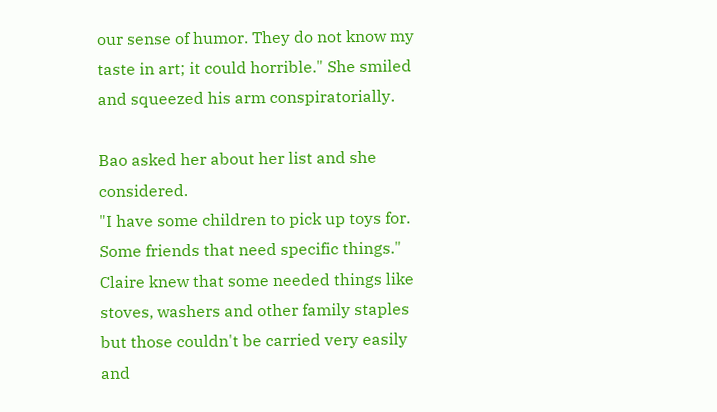our sense of humor. They do not know my taste in art; it could horrible." She smiled and squeezed his arm conspiratorially.

Bao asked her about her list and she considered.
"I have some children to pick up toys for. Some friends that need specific things." Claire knew that some needed things like stoves, washers and other family staples but those couldn't be carried very easily and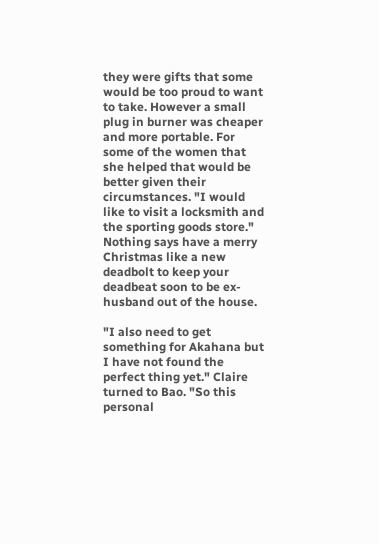they were gifts that some would be too proud to want to take. However a small plug in burner was cheaper and more portable. For some of the women that she helped that would be better given their circumstances. "I would like to visit a locksmith and the sporting goods store." Nothing says have a merry Christmas like a new deadbolt to keep your deadbeat soon to be ex-husband out of the house.

"I also need to get something for Akahana but I have not found the perfect thing yet." Claire turned to Bao. "So this personal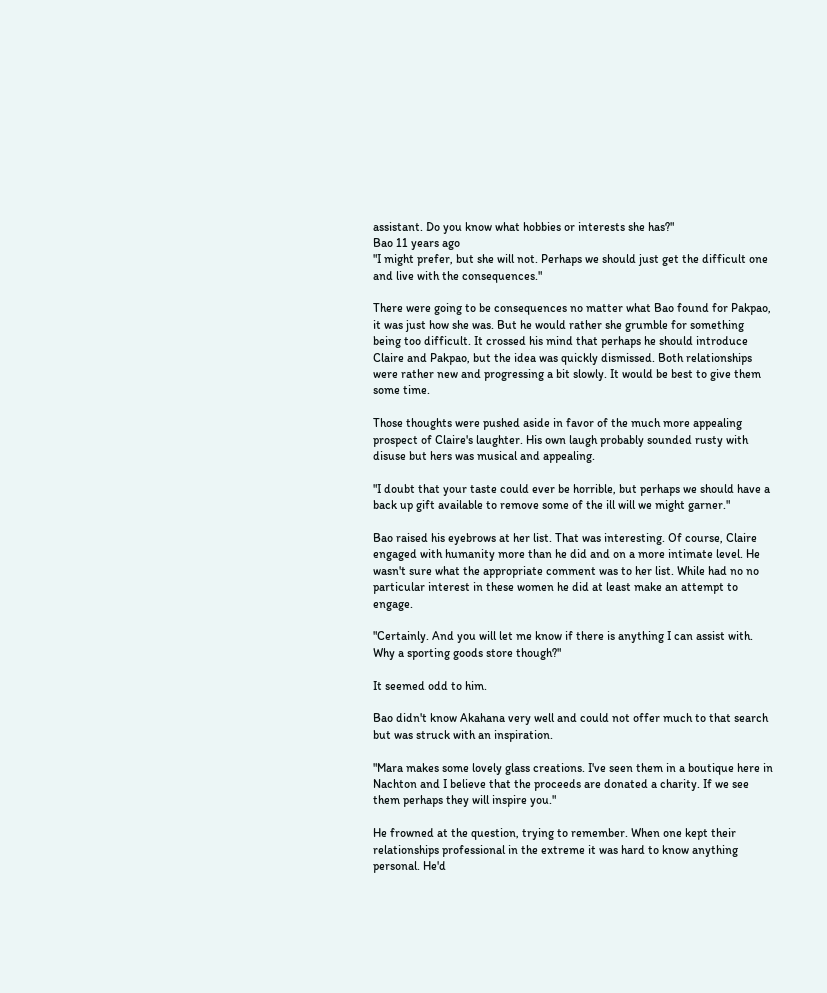assistant. Do you know what hobbies or interests she has?"
Bao 11 years ago
"I might prefer, but she will not. Perhaps we should just get the difficult one and live with the consequences."

There were going to be consequences no matter what Bao found for Pakpao, it was just how she was. But he would rather she grumble for something being too difficult. It crossed his mind that perhaps he should introduce Claire and Pakpao, but the idea was quickly dismissed. Both relationships were rather new and progressing a bit slowly. It would be best to give them some time.

Those thoughts were pushed aside in favor of the much more appealing prospect of Claire's laughter. His own laugh probably sounded rusty with disuse but hers was musical and appealing.

"I doubt that your taste could ever be horrible, but perhaps we should have a back up gift available to remove some of the ill will we might garner."

Bao raised his eyebrows at her list. That was interesting. Of course, Claire engaged with humanity more than he did and on a more intimate level. He wasn't sure what the appropriate comment was to her list. While had no no particular interest in these women he did at least make an attempt to engage.

"Certainly. And you will let me know if there is anything I can assist with. Why a sporting goods store though?"

It seemed odd to him.

Bao didn't know Akahana very well and could not offer much to that search but was struck with an inspiration.

"Mara makes some lovely glass creations. I've seen them in a boutique here in Nachton and I believe that the proceeds are donated a charity. If we see them perhaps they will inspire you."

He frowned at the question, trying to remember. When one kept their relationships professional in the extreme it was hard to know anything personal. He'd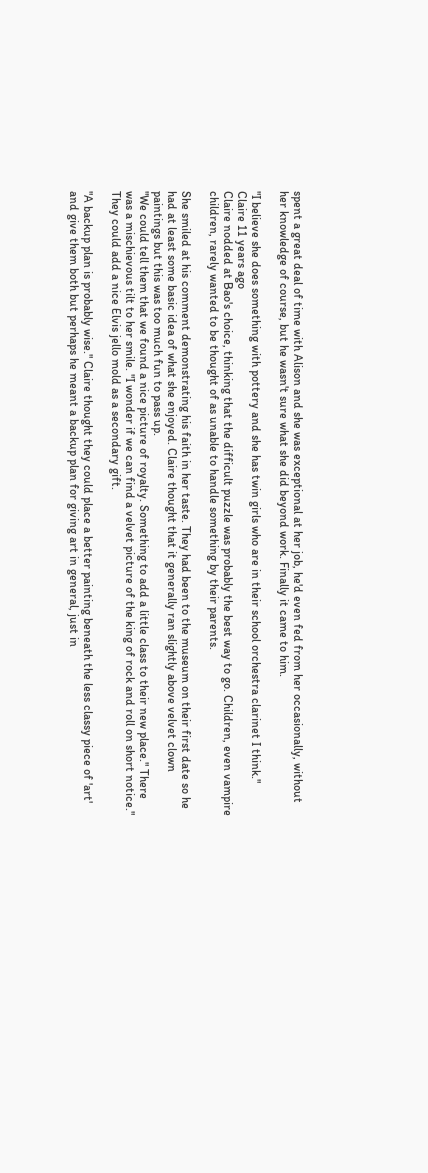spent a great deal of time with Alison and she was exceptional at her job, he'd even fed from her occasionally, without her knowledge of course, but he wasn't sure what she did beyond work. Finally it came to him.

"I believe she does something with pottery and she has twin girls who are in their school orchestra clarinet I think."
Claire 11 years ago
Claire nodded at Bao's choice, thinking that the difficult puzzle was probably the best way to go. Children, even vampire children, rarely wanted to be thought of as unable to handle something by their parents.

She smiled at his comment demonstrating his faith in her taste. They had been to the museum on their first date so he had at least some basic idea of what she enjoyed. Claire thought that it generally ran slightly above velvet clown paintings but this was too much fun to pass up.
"We could tell them that we found a nice picture of royalty. Something to add a little class to their new place." There was a mischievous tilt to her smile. "I wonder if we can find a velvet picture of the king of rock and roll on short notice." They could add a nice Elvis jello mold as a secondary gift.

"A backup plan is probably wise." Claire thought they could place a better painting beneath the less classy piece of 'art' and give them both but perhaps he meant a backup plan for giving art in general, just in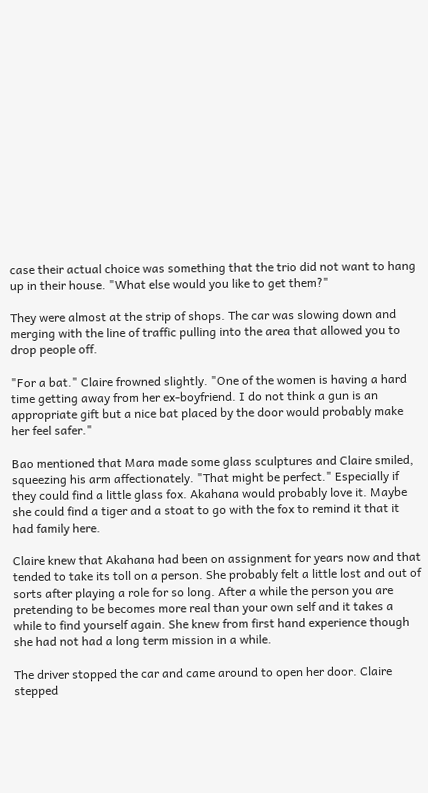case their actual choice was something that the trio did not want to hang up in their house. "What else would you like to get them?"

They were almost at the strip of shops. The car was slowing down and merging with the line of traffic pulling into the area that allowed you to drop people off.

"For a bat." Claire frowned slightly. "One of the women is having a hard time getting away from her ex-boyfriend. I do not think a gun is an appropriate gift but a nice bat placed by the door would probably make her feel safer."

Bao mentioned that Mara made some glass sculptures and Claire smiled, squeezing his arm affectionately. "That might be perfect." Especially if they could find a little glass fox. Akahana would probably love it. Maybe she could find a tiger and a stoat to go with the fox to remind it that it had family here.

Claire knew that Akahana had been on assignment for years now and that tended to take its toll on a person. She probably felt a little lost and out of sorts after playing a role for so long. After a while the person you are pretending to be becomes more real than your own self and it takes a while to find yourself again. She knew from first hand experience though she had not had a long term mission in a while.

The driver stopped the car and came around to open her door. Claire stepped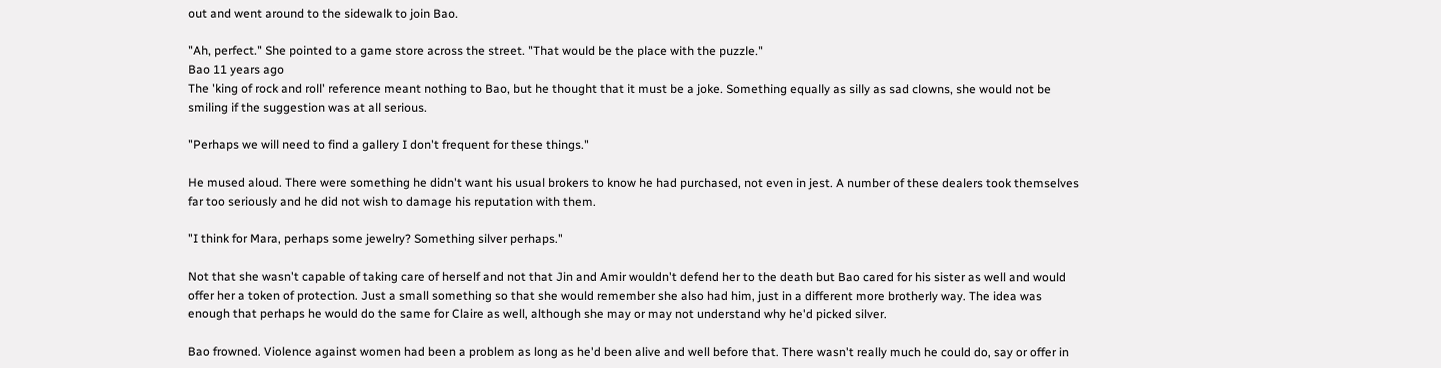out and went around to the sidewalk to join Bao.

"Ah, perfect." She pointed to a game store across the street. "That would be the place with the puzzle."
Bao 11 years ago
The 'king of rock and roll' reference meant nothing to Bao, but he thought that it must be a joke. Something equally as silly as sad clowns, she would not be smiling if the suggestion was at all serious.

"Perhaps we will need to find a gallery I don't frequent for these things."

He mused aloud. There were something he didn't want his usual brokers to know he had purchased, not even in jest. A number of these dealers took themselves far too seriously and he did not wish to damage his reputation with them.

"I think for Mara, perhaps some jewelry? Something silver perhaps."

Not that she wasn't capable of taking care of herself and not that Jin and Amir wouldn't defend her to the death but Bao cared for his sister as well and would offer her a token of protection. Just a small something so that she would remember she also had him, just in a different more brotherly way. The idea was enough that perhaps he would do the same for Claire as well, although she may or may not understand why he'd picked silver.

Bao frowned. Violence against women had been a problem as long as he'd been alive and well before that. There wasn't really much he could do, say or offer in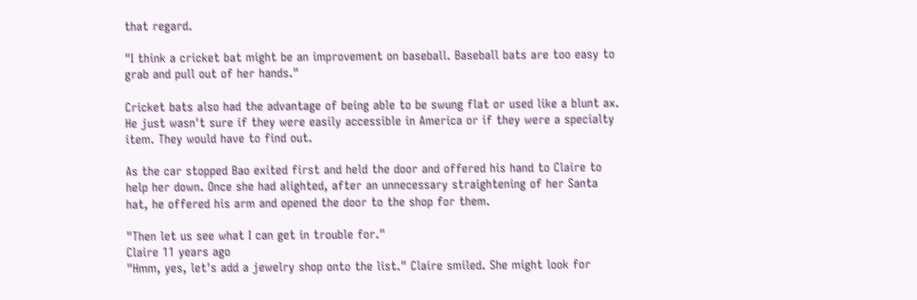that regard.

"I think a cricket bat might be an improvement on baseball. Baseball bats are too easy to grab and pull out of her hands."

Cricket bats also had the advantage of being able to be swung flat or used like a blunt ax. He just wasn't sure if they were easily accessible in America or if they were a specialty item. They would have to find out.

As the car stopped Bao exited first and held the door and offered his hand to Claire to help her down. Once she had alighted, after an unnecessary straightening of her Santa hat, he offered his arm and opened the door to the shop for them.

"Then let us see what I can get in trouble for."
Claire 11 years ago
"Hmm, yes, let's add a jewelry shop onto the list." Claire smiled. She might look for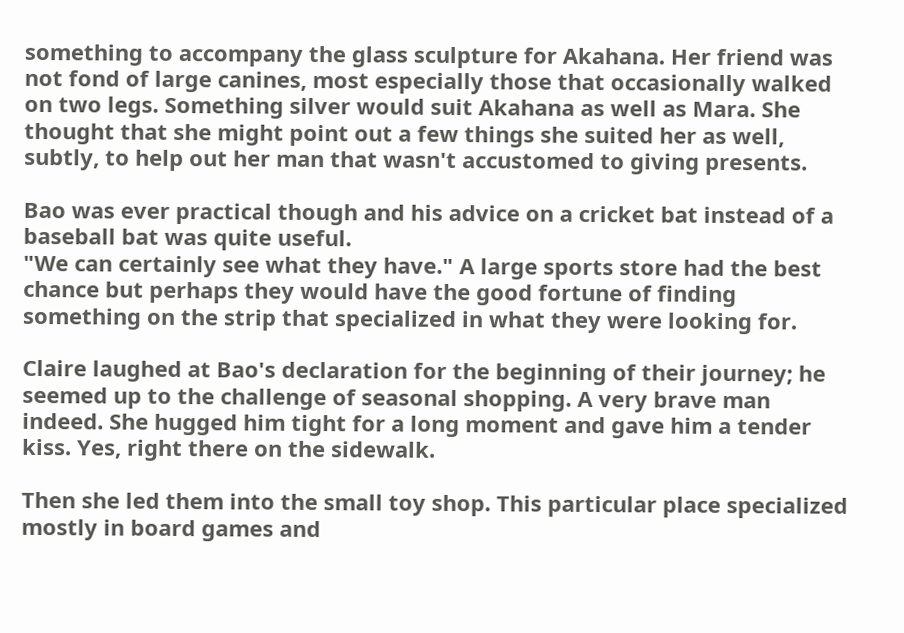something to accompany the glass sculpture for Akahana. Her friend was not fond of large canines, most especially those that occasionally walked on two legs. Something silver would suit Akahana as well as Mara. She thought that she might point out a few things she suited her as well, subtly, to help out her man that wasn't accustomed to giving presents.

Bao was ever practical though and his advice on a cricket bat instead of a baseball bat was quite useful.
"We can certainly see what they have." A large sports store had the best chance but perhaps they would have the good fortune of finding something on the strip that specialized in what they were looking for.

Claire laughed at Bao's declaration for the beginning of their journey; he seemed up to the challenge of seasonal shopping. A very brave man indeed. She hugged him tight for a long moment and gave him a tender kiss. Yes, right there on the sidewalk.

Then she led them into the small toy shop. This particular place specialized mostly in board games and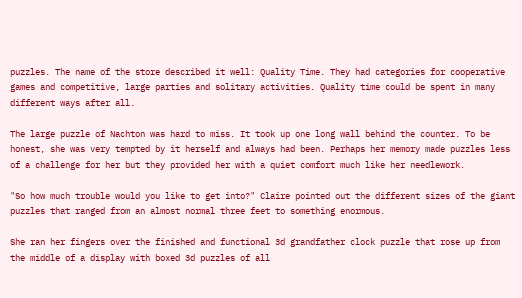puzzles. The name of the store described it well: Quality Time. They had categories for cooperative games and competitive, large parties and solitary activities. Quality time could be spent in many different ways after all.

The large puzzle of Nachton was hard to miss. It took up one long wall behind the counter. To be honest, she was very tempted by it herself and always had been. Perhaps her memory made puzzles less of a challenge for her but they provided her with a quiet comfort much like her needlework.

"So how much trouble would you like to get into?" Claire pointed out the different sizes of the giant puzzles that ranged from an almost normal three feet to something enormous.

She ran her fingers over the finished and functional 3d grandfather clock puzzle that rose up from the middle of a display with boxed 3d puzzles of all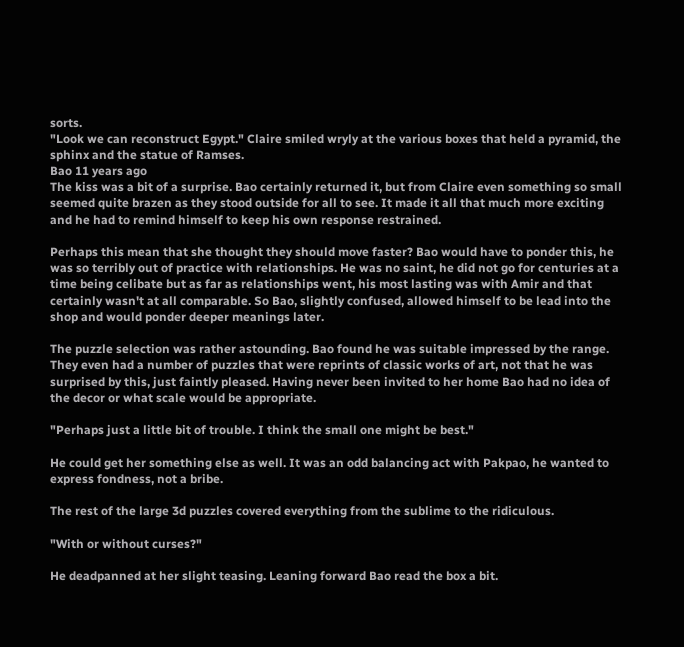sorts.
"Look we can reconstruct Egypt." Claire smiled wryly at the various boxes that held a pyramid, the sphinx and the statue of Ramses.
Bao 11 years ago
The kiss was a bit of a surprise. Bao certainly returned it, but from Claire even something so small seemed quite brazen as they stood outside for all to see. It made it all that much more exciting and he had to remind himself to keep his own response restrained.

Perhaps this mean that she thought they should move faster? Bao would have to ponder this, he was so terribly out of practice with relationships. He was no saint, he did not go for centuries at a time being celibate but as far as relationships went, his most lasting was with Amir and that certainly wasn't at all comparable. So Bao, slightly confused, allowed himself to be lead into the shop and would ponder deeper meanings later.

The puzzle selection was rather astounding. Bao found he was suitable impressed by the range. They even had a number of puzzles that were reprints of classic works of art, not that he was surprised by this, just faintly pleased. Having never been invited to her home Bao had no idea of the decor or what scale would be appropriate.

"Perhaps just a little bit of trouble. I think the small one might be best."

He could get her something else as well. It was an odd balancing act with Pakpao, he wanted to express fondness, not a bribe.

The rest of the large 3d puzzles covered everything from the sublime to the ridiculous.

"With or without curses?"

He deadpanned at her slight teasing. Leaning forward Bao read the box a bit.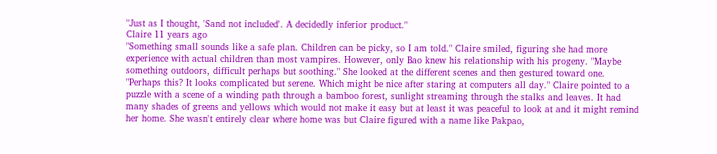"Just as I thought, 'Sand not included'. A decidedly inferior product."
Claire 11 years ago
"Something small sounds like a safe plan. Children can be picky, so I am told." Claire smiled, figuring she had more experience with actual children than most vampires. However, only Bao knew his relationship with his progeny. "Maybe something outdoors, difficult perhaps but soothing." She looked at the different scenes and then gestured toward one. "Perhaps this? It looks complicated but serene. Which might be nice after staring at computers all day." Claire pointed to a puzzle with a scene of a winding path through a bamboo forest, sunlight streaming through the stalks and leaves. It had many shades of greens and yellows which would not make it easy but at least it was peaceful to look at and it might remind her home. She wasn't entirely clear where home was but Claire figured with a name like Pakpao,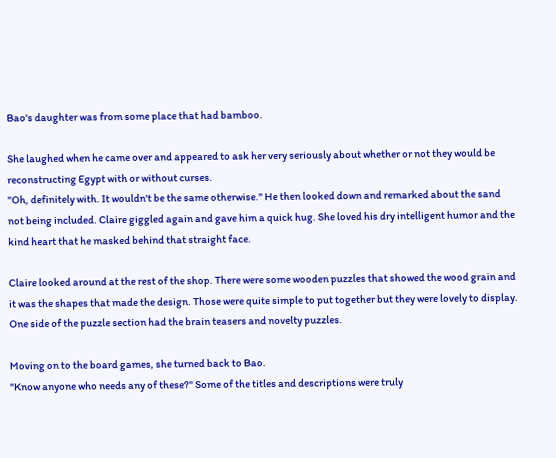Bao's daughter was from some place that had bamboo.

She laughed when he came over and appeared to ask her very seriously about whether or not they would be reconstructing Egypt with or without curses.
"Oh, definitely with. It wouldn't be the same otherwise." He then looked down and remarked about the sand not being included. Claire giggled again and gave him a quick hug. She loved his dry intelligent humor and the kind heart that he masked behind that straight face.

Claire looked around at the rest of the shop. There were some wooden puzzles that showed the wood grain and it was the shapes that made the design. Those were quite simple to put together but they were lovely to display. One side of the puzzle section had the brain teasers and novelty puzzles.

Moving on to the board games, she turned back to Bao.
"Know anyone who needs any of these?" Some of the titles and descriptions were truly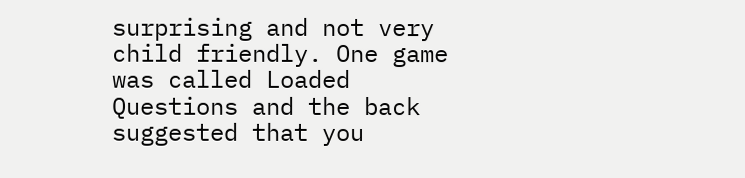surprising and not very child friendly. One game was called Loaded Questions and the back suggested that you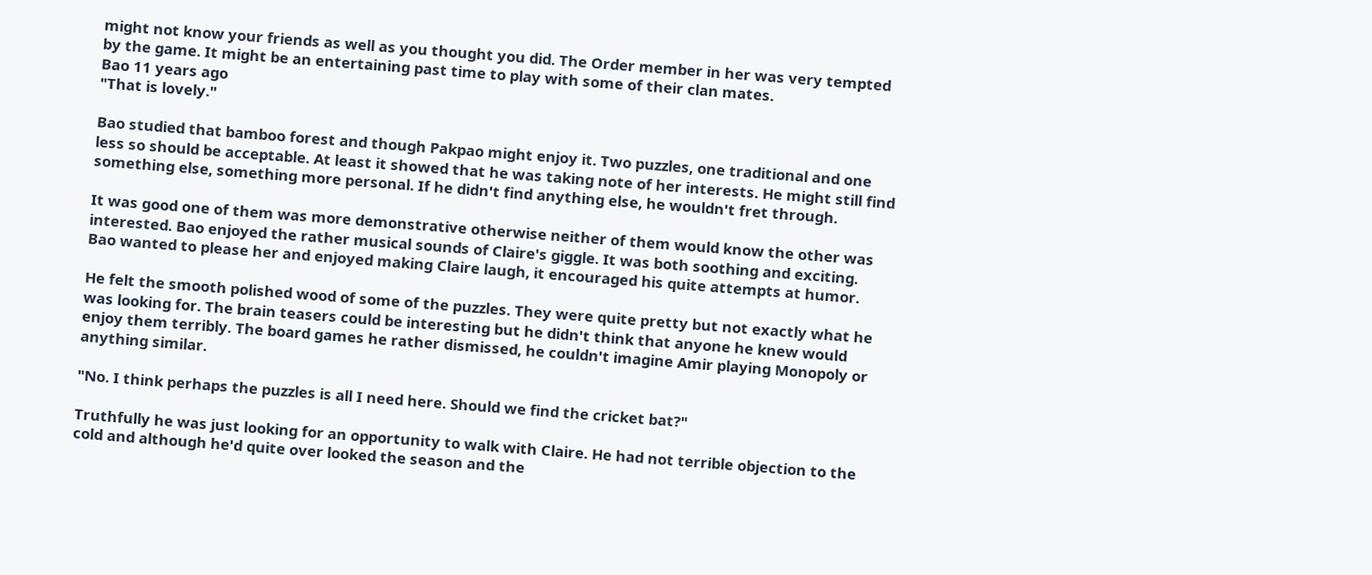might not know your friends as well as you thought you did. The Order member in her was very tempted by the game. It might be an entertaining past time to play with some of their clan mates.
Bao 11 years ago
"That is lovely."

Bao studied that bamboo forest and though Pakpao might enjoy it. Two puzzles, one traditional and one less so should be acceptable. At least it showed that he was taking note of her interests. He might still find something else, something more personal. If he didn't find anything else, he wouldn't fret through.

It was good one of them was more demonstrative otherwise neither of them would know the other was interested. Bao enjoyed the rather musical sounds of Claire's giggle. It was both soothing and exciting. Bao wanted to please her and enjoyed making Claire laugh, it encouraged his quite attempts at humor.

He felt the smooth polished wood of some of the puzzles. They were quite pretty but not exactly what he was looking for. The brain teasers could be interesting but he didn't think that anyone he knew would enjoy them terribly. The board games he rather dismissed, he couldn't imagine Amir playing Monopoly or anything similar.

"No. I think perhaps the puzzles is all I need here. Should we find the cricket bat?"

Truthfully he was just looking for an opportunity to walk with Claire. He had not terrible objection to the cold and although he'd quite over looked the season and the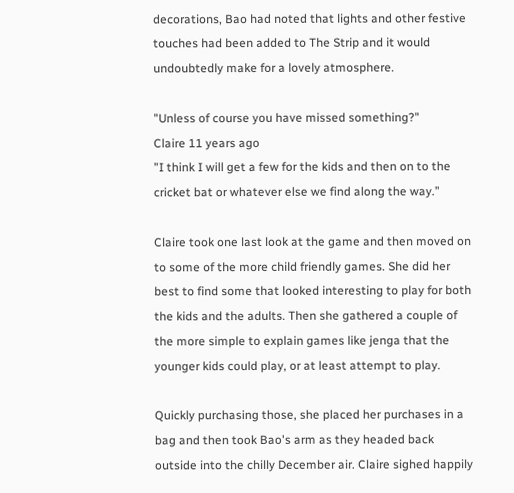decorations, Bao had noted that lights and other festive touches had been added to The Strip and it would undoubtedly make for a lovely atmosphere.

"Unless of course you have missed something?"
Claire 11 years ago
"I think I will get a few for the kids and then on to the cricket bat or whatever else we find along the way.”

Claire took one last look at the game and then moved on to some of the more child friendly games. She did her best to find some that looked interesting to play for both the kids and the adults. Then she gathered a couple of the more simple to explain games like jenga that the younger kids could play, or at least attempt to play.

Quickly purchasing those, she placed her purchases in a bag and then took Bao's arm as they headed back outside into the chilly December air. Claire sighed happily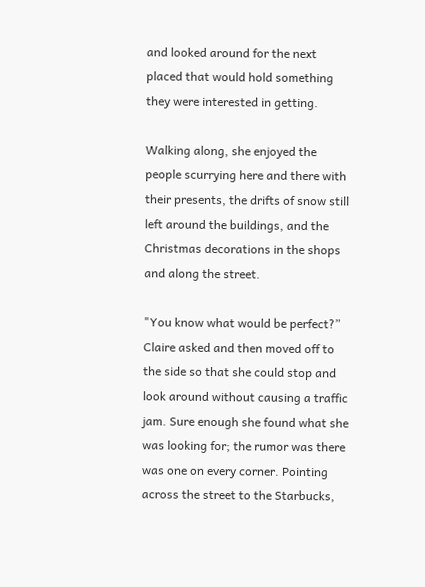and looked around for the next placed that would hold something they were interested in getting.

Walking along, she enjoyed the people scurrying here and there with their presents, the drifts of snow still left around the buildings, and the Christmas decorations in the shops and along the street.

"You know what would be perfect?” Claire asked and then moved off to the side so that she could stop and look around without causing a traffic jam. Sure enough she found what she was looking for; the rumor was there was one on every corner. Pointing across the street to the Starbucks,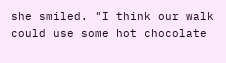she smiled. "I think our walk could use some hot chocolate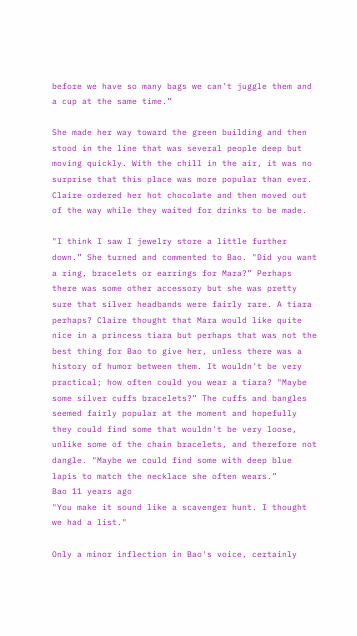before we have so many bags we can't juggle them and a cup at the same time.”

She made her way toward the green building and then stood in the line that was several people deep but moving quickly. With the chill in the air, it was no surprise that this place was more popular than ever. Claire ordered her hot chocolate and then moved out of the way while they waited for drinks to be made.

"I think I saw I jewelry store a little further down.” She turned and commented to Bao. "Did you want a ring, bracelets or earrings for Mara?” Perhaps there was some other accessory but she was pretty sure that silver headbands were fairly rare. A tiara perhaps? Claire thought that Mara would like quite nice in a princess tiara but perhaps that was not the best thing for Bao to give her, unless there was a history of humor between them. It wouldn't be very practical; how often could you wear a tiara? "Maybe some silver cuffs bracelets?” The cuffs and bangles seemed fairly popular at the moment and hopefully they could find some that wouldn't be very loose, unlike some of the chain bracelets, and therefore not dangle. "Maybe we could find some with deep blue lapis to match the necklace she often wears.”
Bao 11 years ago
"You make it sound like a scavenger hunt. I thought we had a list."

Only a minor inflection in Bao's voice, certainly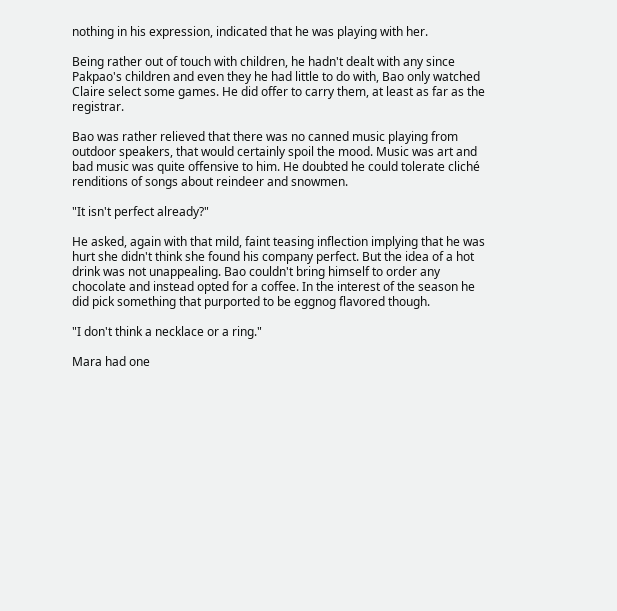nothing in his expression, indicated that he was playing with her.

Being rather out of touch with children, he hadn't dealt with any since Pakpao's children and even they he had little to do with, Bao only watched Claire select some games. He did offer to carry them, at least as far as the registrar.

Bao was rather relieved that there was no canned music playing from outdoor speakers, that would certainly spoil the mood. Music was art and bad music was quite offensive to him. He doubted he could tolerate cliché renditions of songs about reindeer and snowmen.

"It isn't perfect already?"

He asked, again with that mild, faint teasing inflection implying that he was hurt she didn't think she found his company perfect. But the idea of a hot drink was not unappealing. Bao couldn't bring himself to order any chocolate and instead opted for a coffee. In the interest of the season he did pick something that purported to be eggnog flavored though.

"I don't think a necklace or a ring."

Mara had one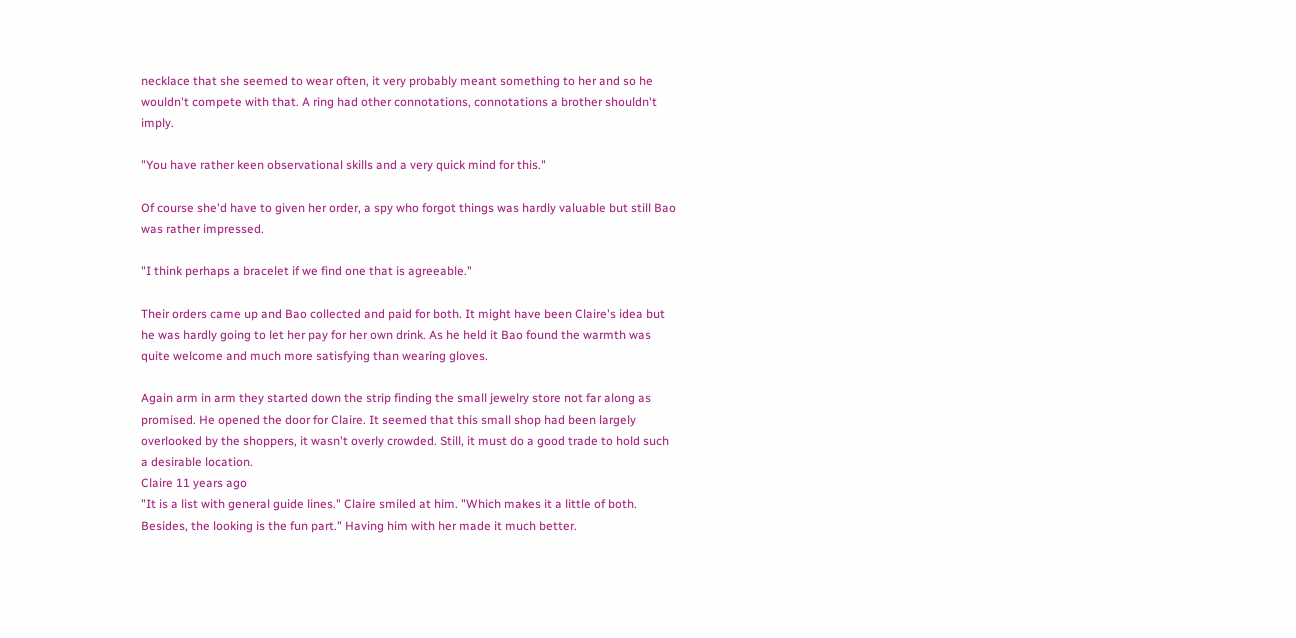necklace that she seemed to wear often, it very probably meant something to her and so he wouldn't compete with that. A ring had other connotations, connotations a brother shouldn't imply.

"You have rather keen observational skills and a very quick mind for this."

Of course she'd have to given her order, a spy who forgot things was hardly valuable but still Bao was rather impressed.

"I think perhaps a bracelet if we find one that is agreeable."

Their orders came up and Bao collected and paid for both. It might have been Claire's idea but he was hardly going to let her pay for her own drink. As he held it Bao found the warmth was quite welcome and much more satisfying than wearing gloves.

Again arm in arm they started down the strip finding the small jewelry store not far along as promised. He opened the door for Claire. It seemed that this small shop had been largely overlooked by the shoppers, it wasn't overly crowded. Still, it must do a good trade to hold such a desirable location.
Claire 11 years ago
"It is a list with general guide lines." Claire smiled at him. "Which makes it a little of both. Besides, the looking is the fun part." Having him with her made it much better.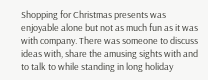Shopping for Christmas presents was enjoyable alone but not as much fun as it was with company. There was someone to discuss ideas with, share the amusing sights with and to talk to while standing in long holiday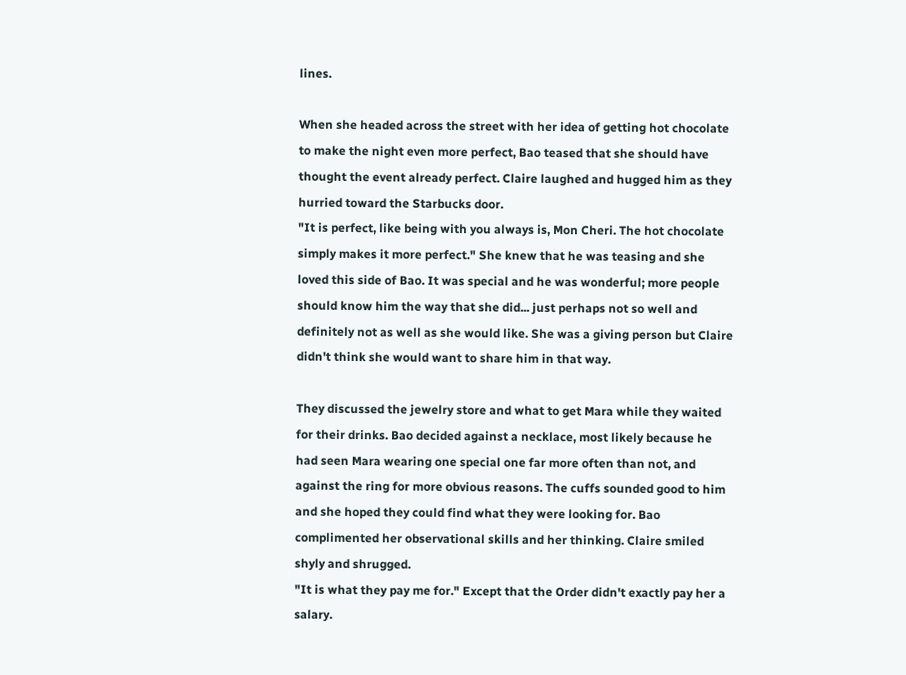lines.

When she headed across the street with her idea of getting hot chocolate to make the night even more perfect, Bao teased that she should have thought the event already perfect. Claire laughed and hugged him as they hurried toward the Starbucks door.
"It is perfect, like being with you always is, Mon Cheri. The hot chocolate simply makes it more perfect." She knew that he was teasing and she loved this side of Bao. It was special and he was wonderful; more people should know him the way that she did... just perhaps not so well and definitely not as well as she would like. She was a giving person but Claire didn't think she would want to share him in that way.

They discussed the jewelry store and what to get Mara while they waited for their drinks. Bao decided against a necklace, most likely because he had seen Mara wearing one special one far more often than not, and against the ring for more obvious reasons. The cuffs sounded good to him and she hoped they could find what they were looking for. Bao complimented her observational skills and her thinking. Claire smiled shyly and shrugged.
"It is what they pay me for." Except that the Order didn't exactly pay her a salary.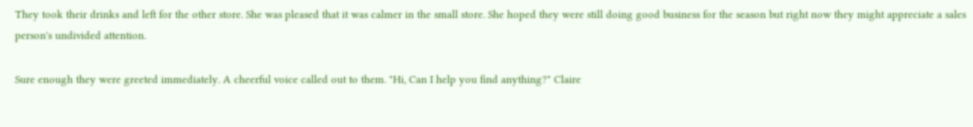They took their drinks and left for the other store. She was pleased that it was calmer in the small store. She hoped they were still doing good business for the season but right now they might appreciate a sales person's undivided attention.

Sure enough they were greeted immediately. A cheerful voice called out to them. "Hi, Can I help you find anything?" Claire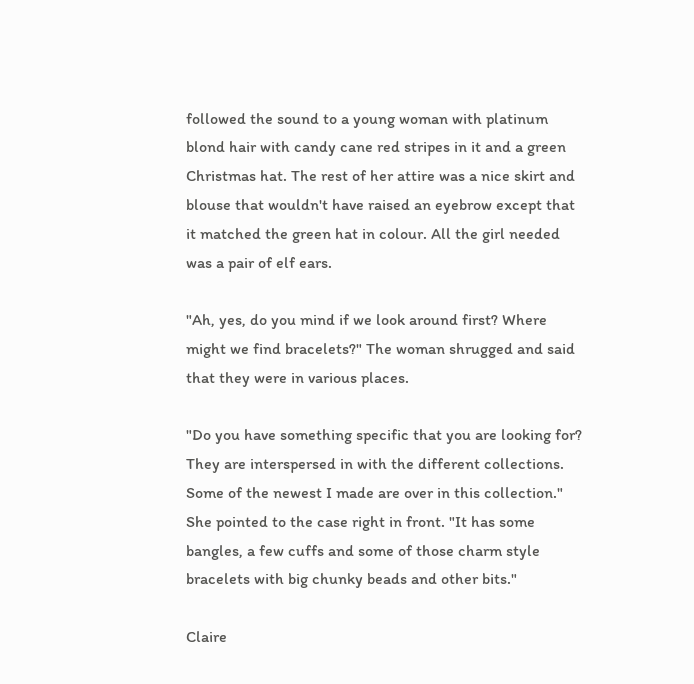followed the sound to a young woman with platinum blond hair with candy cane red stripes in it and a green Christmas hat. The rest of her attire was a nice skirt and blouse that wouldn't have raised an eyebrow except that it matched the green hat in colour. All the girl needed was a pair of elf ears.

"Ah, yes, do you mind if we look around first? Where might we find bracelets?" The woman shrugged and said that they were in various places.

"Do you have something specific that you are looking for? They are interspersed in with the different collections. Some of the newest I made are over in this collection." She pointed to the case right in front. "It has some bangles, a few cuffs and some of those charm style bracelets with big chunky beads and other bits."

Claire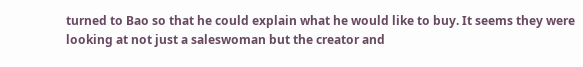turned to Bao so that he could explain what he would like to buy. It seems they were looking at not just a saleswoman but the creator and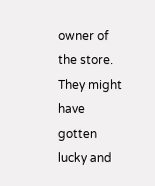owner of the store. They might have gotten lucky and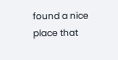found a nice place that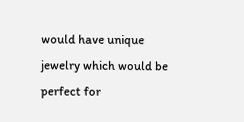would have unique jewelry which would be perfect for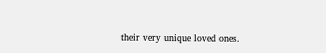their very unique loved ones.